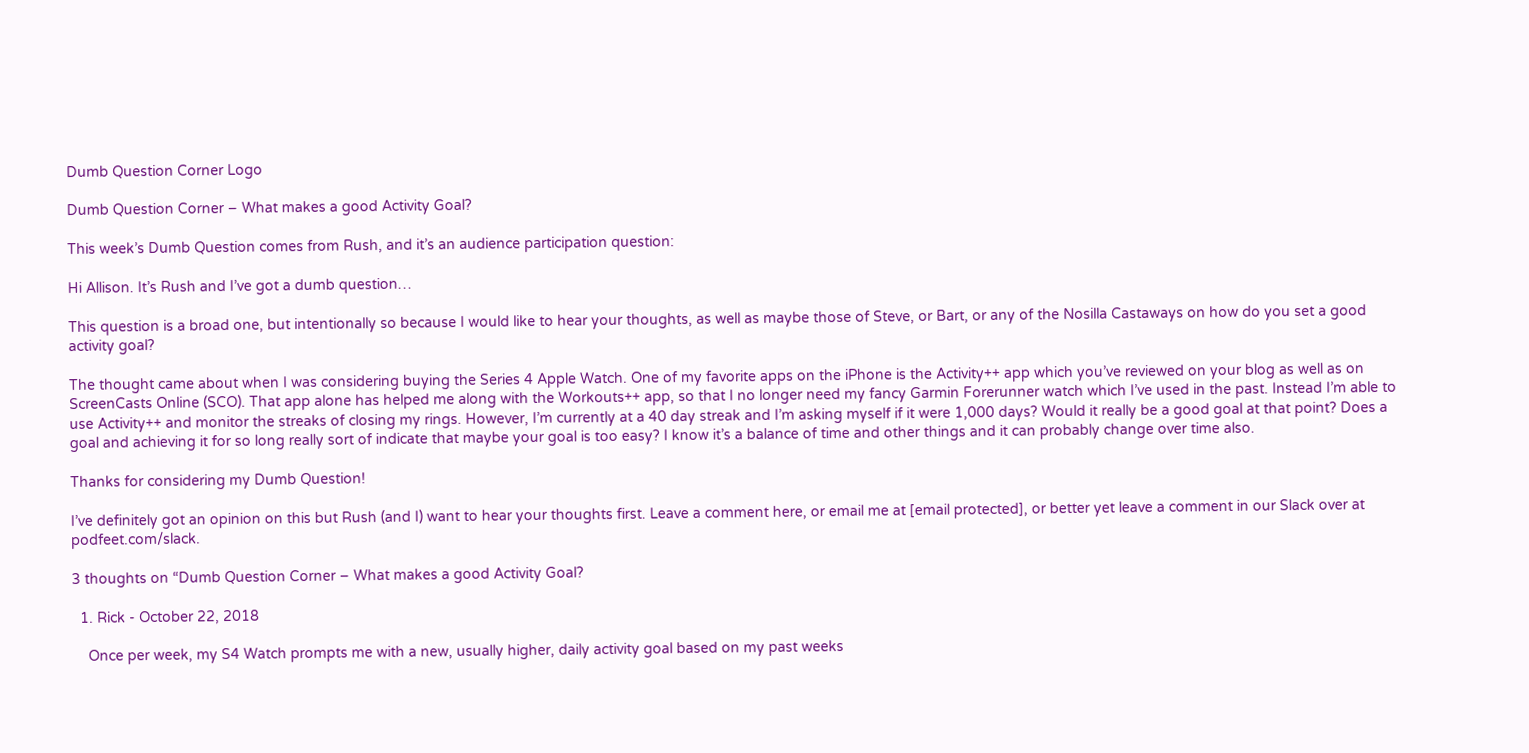Dumb Question Corner Logo

Dumb Question Corner – What makes a good Activity Goal?

This week’s Dumb Question comes from Rush, and it’s an audience participation question:

Hi Allison. It’s Rush and I’ve got a dumb question…

This question is a broad one, but intentionally so because I would like to hear your thoughts, as well as maybe those of Steve, or Bart, or any of the Nosilla Castaways on how do you set a good activity goal?

The thought came about when I was considering buying the Series 4 Apple Watch. One of my favorite apps on the iPhone is the Activity++ app which you’ve reviewed on your blog as well as on ScreenCasts Online (SCO). That app alone has helped me along with the Workouts++ app, so that I no longer need my fancy Garmin Forerunner watch which I’ve used in the past. Instead I’m able to use Activity++ and monitor the streaks of closing my rings. However, I’m currently at a 40 day streak and I’m asking myself if it were 1,000 days? Would it really be a good goal at that point? Does a goal and achieving it for so long really sort of indicate that maybe your goal is too easy? I know it’s a balance of time and other things and it can probably change over time also.

Thanks for considering my Dumb Question!

I’ve definitely got an opinion on this but Rush (and I) want to hear your thoughts first. Leave a comment here, or email me at [email protected], or better yet leave a comment in our Slack over at podfeet.com/slack.

3 thoughts on “Dumb Question Corner – What makes a good Activity Goal?

  1. Rick - October 22, 2018

    Once per week, my S4 Watch prompts me with a new, usually higher, daily activity goal based on my past weeks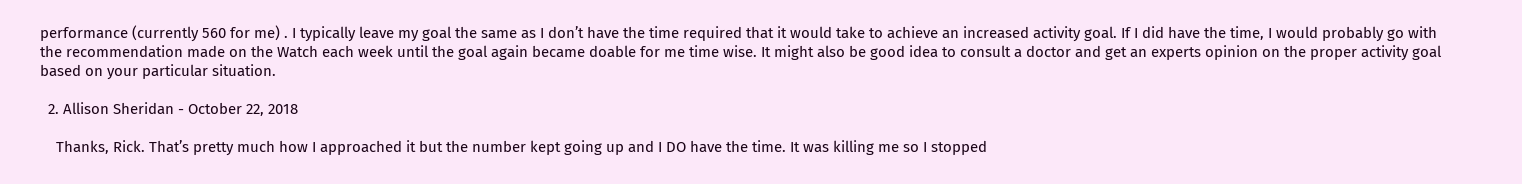performance (currently 560 for me) . I typically leave my goal the same as I don’t have the time required that it would take to achieve an increased activity goal. If I did have the time, I would probably go with the recommendation made on the Watch each week until the goal again became doable for me time wise. It might also be good idea to consult a doctor and get an experts opinion on the proper activity goal based on your particular situation.

  2. Allison Sheridan - October 22, 2018

    Thanks, Rick. That’s pretty much how I approached it but the number kept going up and I DO have the time. It was killing me so I stopped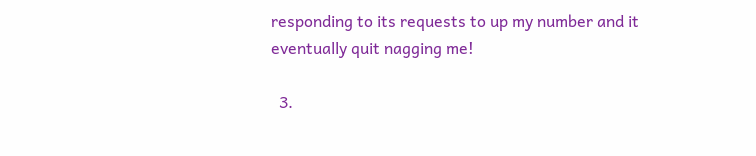responding to its requests to up my number and it eventually quit nagging me!

  3.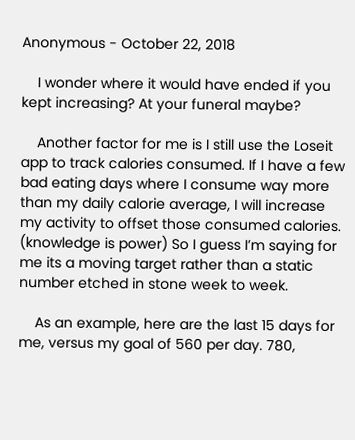Anonymous - October 22, 2018

    I wonder where it would have ended if you kept increasing? At your funeral maybe?

    Another factor for me is I still use the Loseit app to track calories consumed. If I have a few bad eating days where I consume way more than my daily calorie average, I will increase my activity to offset those consumed calories. (knowledge is power) So I guess I’m saying for me its a moving target rather than a static number etched in stone week to week.

    As an example, here are the last 15 days for me, versus my goal of 560 per day. 780,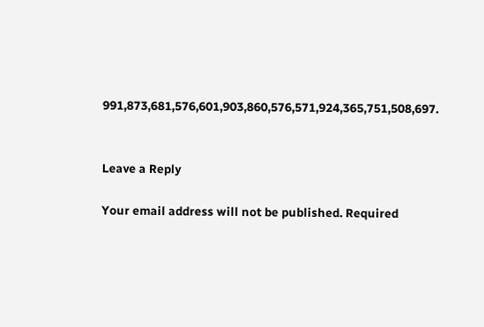991,873,681,576,601,903,860,576,571,924,365,751,508,697.


Leave a Reply

Your email address will not be published. Required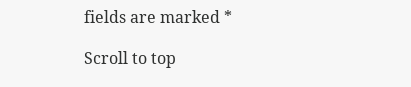fields are marked *

Scroll to top